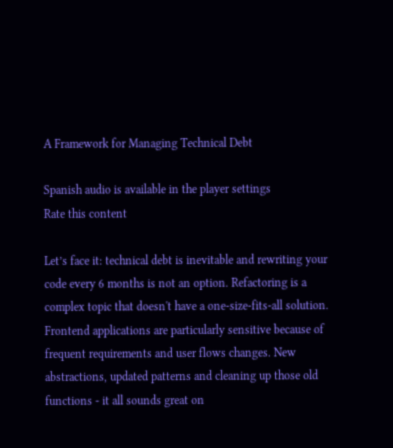A Framework for Managing Technical Debt

Spanish audio is available in the player settings
Rate this content

Let’s face it: technical debt is inevitable and rewriting your code every 6 months is not an option. Refactoring is a complex topic that doesn't have a one-size-fits-all solution. Frontend applications are particularly sensitive because of frequent requirements and user flows changes. New abstractions, updated patterns and cleaning up those old functions - it all sounds great on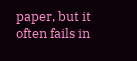paper, but it often fails in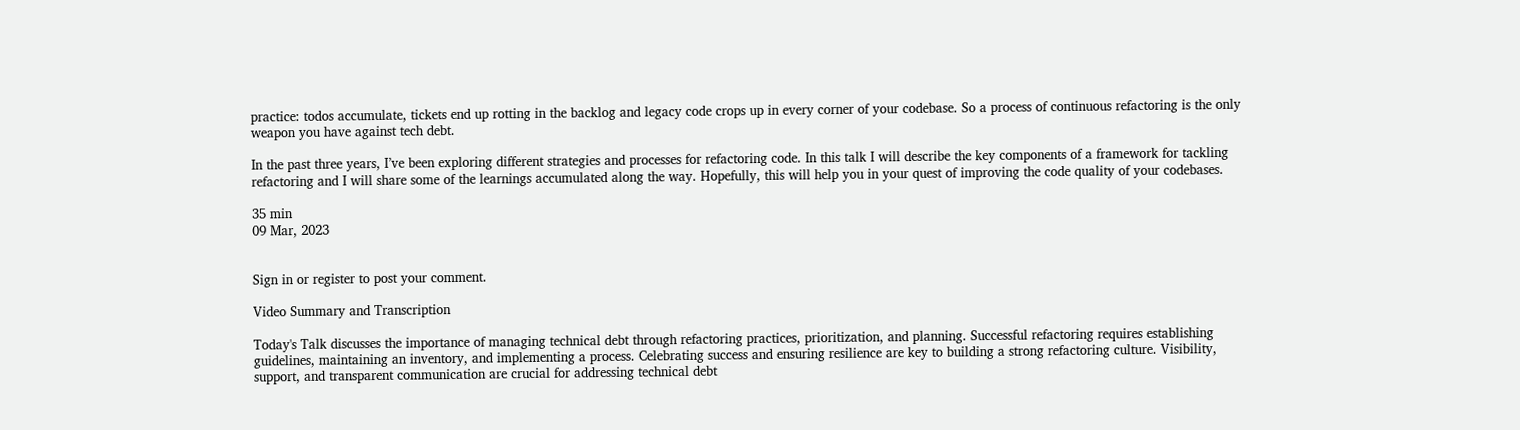practice: todos accumulate, tickets end up rotting in the backlog and legacy code crops up in every corner of your codebase. So a process of continuous refactoring is the only weapon you have against tech debt.

In the past three years, I’ve been exploring different strategies and processes for refactoring code. In this talk I will describe the key components of a framework for tackling refactoring and I will share some of the learnings accumulated along the way. Hopefully, this will help you in your quest of improving the code quality of your codebases.

35 min
09 Mar, 2023


Sign in or register to post your comment.

Video Summary and Transcription

Today's Talk discusses the importance of managing technical debt through refactoring practices, prioritization, and planning. Successful refactoring requires establishing guidelines, maintaining an inventory, and implementing a process. Celebrating success and ensuring resilience are key to building a strong refactoring culture. Visibility, support, and transparent communication are crucial for addressing technical debt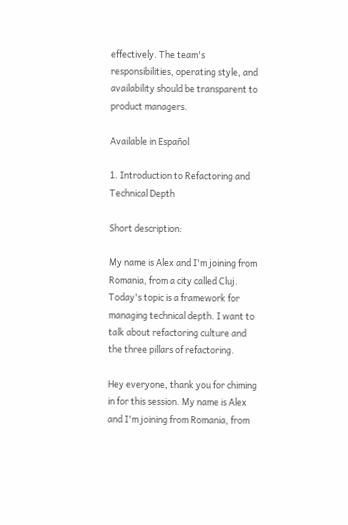effectively. The team's responsibilities, operating style, and availability should be transparent to product managers.

Available in Español

1. Introduction to Refactoring and Technical Depth

Short description:

My name is Alex and I'm joining from Romania, from a city called Cluj. Today's topic is a framework for managing technical depth. I want to talk about refactoring culture and the three pillars of refactoring.

Hey everyone, thank you for chiming in for this session. My name is Alex and I'm joining from Romania, from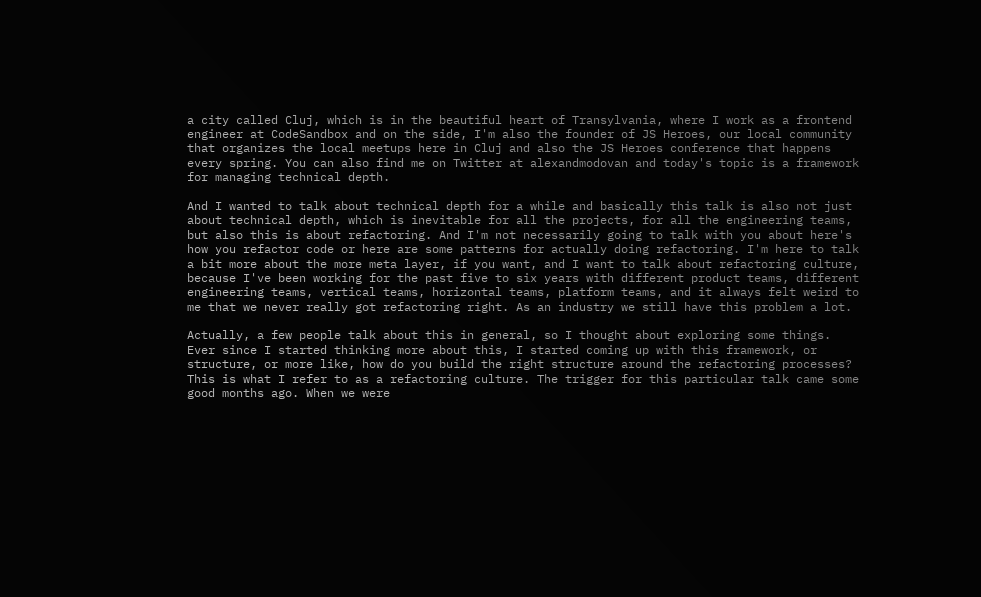a city called Cluj, which is in the beautiful heart of Transylvania, where I work as a frontend engineer at CodeSandbox and on the side, I'm also the founder of JS Heroes, our local community that organizes the local meetups here in Cluj and also the JS Heroes conference that happens every spring. You can also find me on Twitter at alexandmodovan and today's topic is a framework for managing technical depth.

And I wanted to talk about technical depth for a while and basically this talk is also not just about technical depth, which is inevitable for all the projects, for all the engineering teams, but also this is about refactoring. And I'm not necessarily going to talk with you about here's how you refactor code or here are some patterns for actually doing refactoring. I'm here to talk a bit more about the more meta layer, if you want, and I want to talk about refactoring culture, because I've been working for the past five to six years with different product teams, different engineering teams, vertical teams, horizontal teams, platform teams, and it always felt weird to me that we never really got refactoring right. As an industry we still have this problem a lot.

Actually, a few people talk about this in general, so I thought about exploring some things. Ever since I started thinking more about this, I started coming up with this framework, or structure, or more like, how do you build the right structure around the refactoring processes? This is what I refer to as a refactoring culture. The trigger for this particular talk came some good months ago. When we were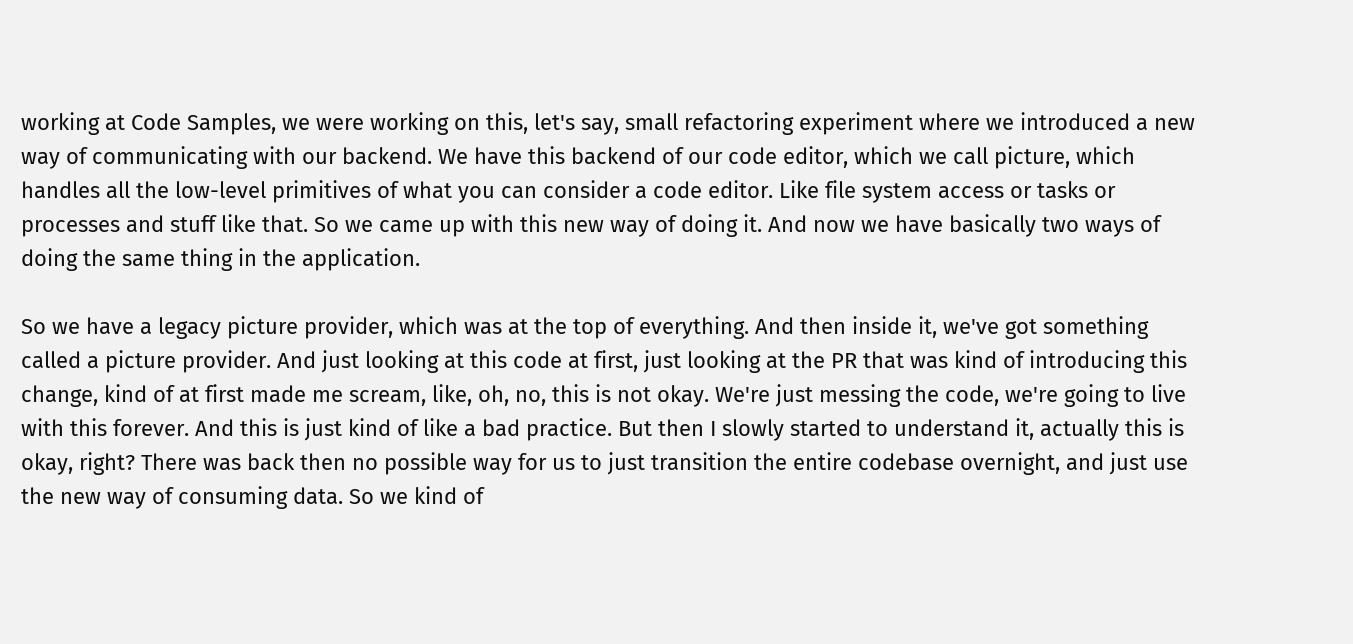working at Code Samples, we were working on this, let's say, small refactoring experiment where we introduced a new way of communicating with our backend. We have this backend of our code editor, which we call picture, which handles all the low-level primitives of what you can consider a code editor. Like file system access or tasks or processes and stuff like that. So we came up with this new way of doing it. And now we have basically two ways of doing the same thing in the application.

So we have a legacy picture provider, which was at the top of everything. And then inside it, we've got something called a picture provider. And just looking at this code at first, just looking at the PR that was kind of introducing this change, kind of at first made me scream, like, oh, no, this is not okay. We're just messing the code, we're going to live with this forever. And this is just kind of like a bad practice. But then I slowly started to understand it, actually this is okay, right? There was back then no possible way for us to just transition the entire codebase overnight, and just use the new way of consuming data. So we kind of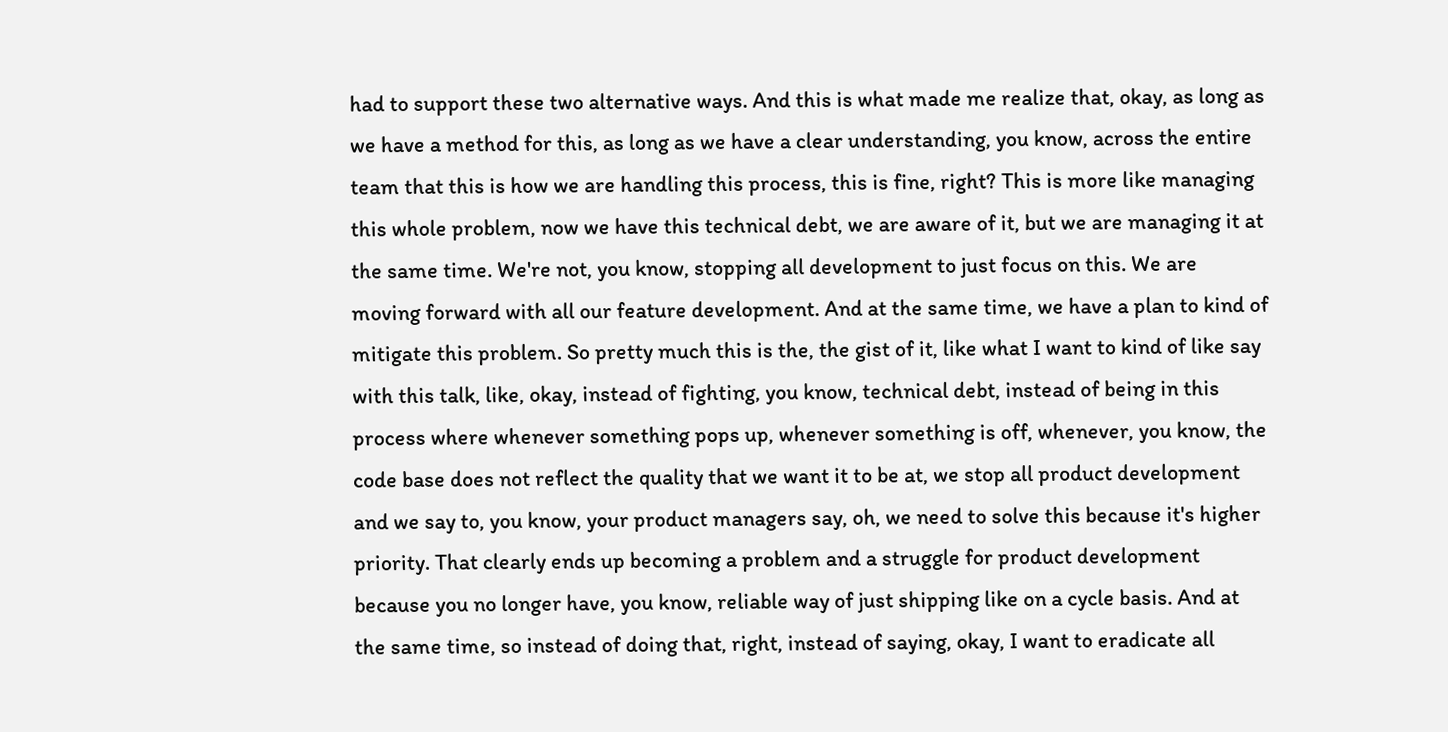had to support these two alternative ways. And this is what made me realize that, okay, as long as we have a method for this, as long as we have a clear understanding, you know, across the entire team that this is how we are handling this process, this is fine, right? This is more like managing this whole problem, now we have this technical debt, we are aware of it, but we are managing it at the same time. We're not, you know, stopping all development to just focus on this. We are moving forward with all our feature development. And at the same time, we have a plan to kind of mitigate this problem. So pretty much this is the, the gist of it, like what I want to kind of like say with this talk, like, okay, instead of fighting, you know, technical debt, instead of being in this process where whenever something pops up, whenever something is off, whenever, you know, the code base does not reflect the quality that we want it to be at, we stop all product development and we say to, you know, your product managers say, oh, we need to solve this because it's higher priority. That clearly ends up becoming a problem and a struggle for product development because you no longer have, you know, reliable way of just shipping like on a cycle basis. And at the same time, so instead of doing that, right, instead of saying, okay, I want to eradicate all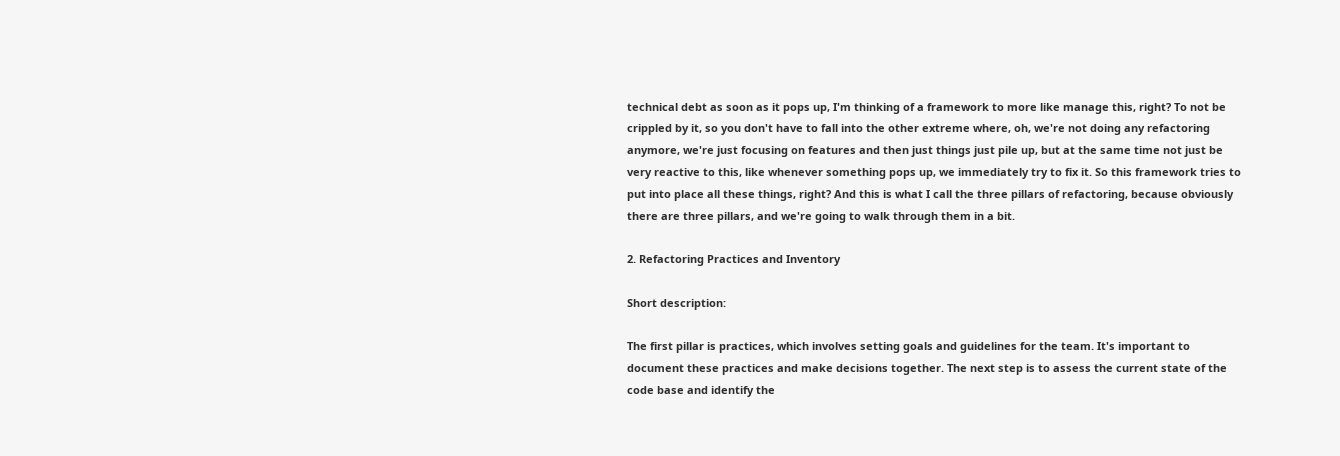technical debt as soon as it pops up, I'm thinking of a framework to more like manage this, right? To not be crippled by it, so you don't have to fall into the other extreme where, oh, we're not doing any refactoring anymore, we're just focusing on features and then just things just pile up, but at the same time not just be very reactive to this, like whenever something pops up, we immediately try to fix it. So this framework tries to put into place all these things, right? And this is what I call the three pillars of refactoring, because obviously there are three pillars, and we're going to walk through them in a bit.

2. Refactoring Practices and Inventory

Short description:

The first pillar is practices, which involves setting goals and guidelines for the team. It's important to document these practices and make decisions together. The next step is to assess the current state of the code base and identify the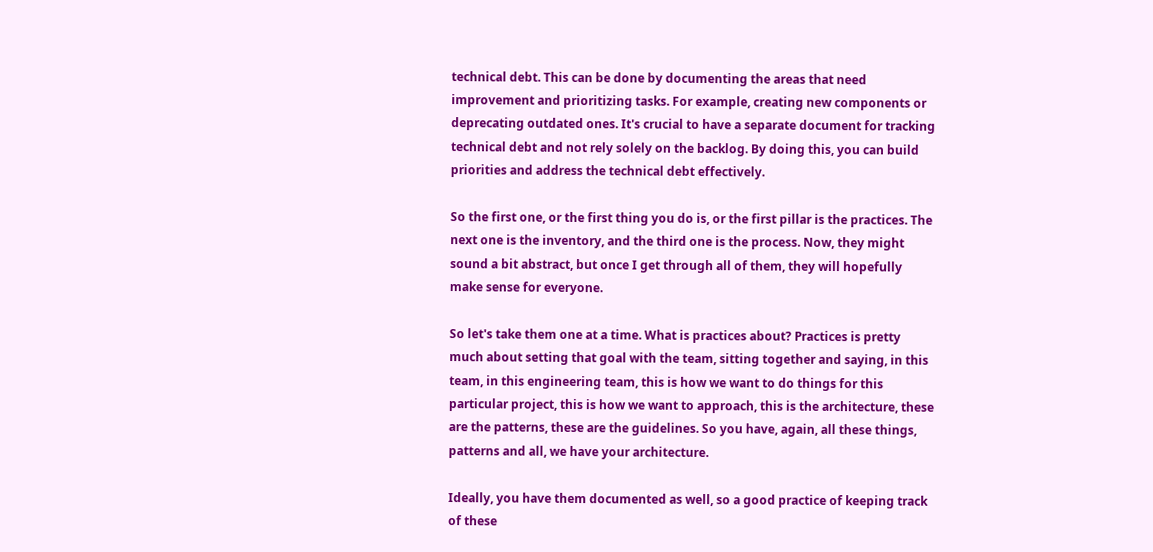technical debt. This can be done by documenting the areas that need improvement and prioritizing tasks. For example, creating new components or deprecating outdated ones. It's crucial to have a separate document for tracking technical debt and not rely solely on the backlog. By doing this, you can build priorities and address the technical debt effectively.

So the first one, or the first thing you do is, or the first pillar is the practices. The next one is the inventory, and the third one is the process. Now, they might sound a bit abstract, but once I get through all of them, they will hopefully make sense for everyone.

So let's take them one at a time. What is practices about? Practices is pretty much about setting that goal with the team, sitting together and saying, in this team, in this engineering team, this is how we want to do things for this particular project, this is how we want to approach, this is the architecture, these are the patterns, these are the guidelines. So you have, again, all these things, patterns and all, we have your architecture.

Ideally, you have them documented as well, so a good practice of keeping track of these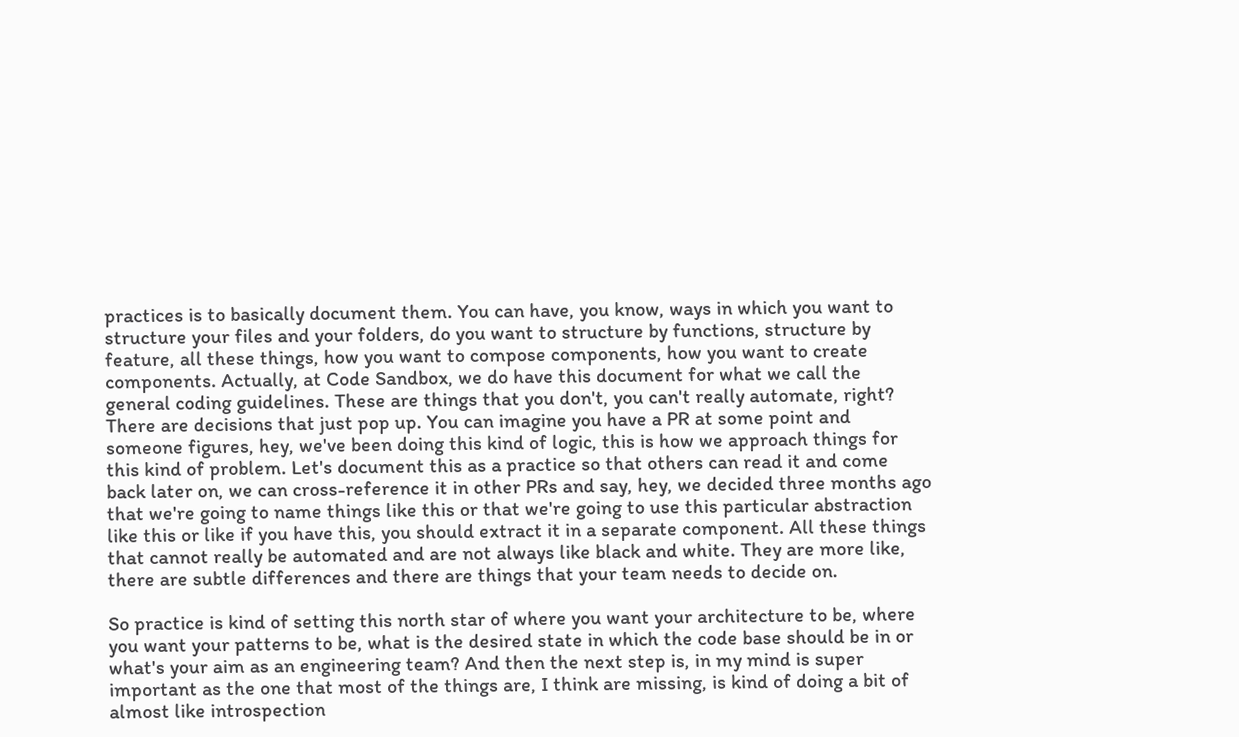practices is to basically document them. You can have, you know, ways in which you want to structure your files and your folders, do you want to structure by functions, structure by feature, all these things, how you want to compose components, how you want to create components. Actually, at Code Sandbox, we do have this document for what we call the general coding guidelines. These are things that you don't, you can't really automate, right? There are decisions that just pop up. You can imagine you have a PR at some point and someone figures, hey, we've been doing this kind of logic, this is how we approach things for this kind of problem. Let's document this as a practice so that others can read it and come back later on, we can cross-reference it in other PRs and say, hey, we decided three months ago that we're going to name things like this or that we're going to use this particular abstraction like this or like if you have this, you should extract it in a separate component. All these things that cannot really be automated and are not always like black and white. They are more like, there are subtle differences and there are things that your team needs to decide on.

So practice is kind of setting this north star of where you want your architecture to be, where you want your patterns to be, what is the desired state in which the code base should be in or what's your aim as an engineering team? And then the next step is, in my mind is super important as the one that most of the things are, I think are missing, is kind of doing a bit of almost like introspection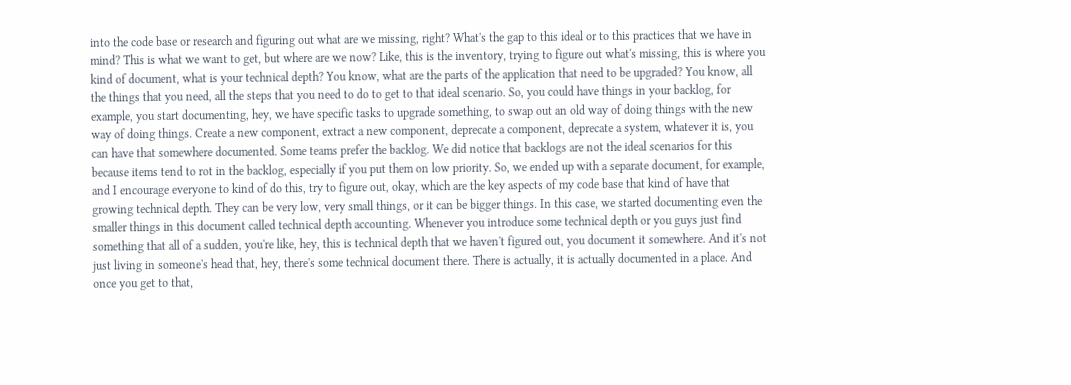into the code base or research and figuring out what are we missing, right? What's the gap to this ideal or to this practices that we have in mind? This is what we want to get, but where are we now? Like, this is the inventory, trying to figure out what's missing, this is where you kind of document, what is your technical depth? You know, what are the parts of the application that need to be upgraded? You know, all the things that you need, all the steps that you need to do to get to that ideal scenario. So, you could have things in your backlog, for example, you start documenting, hey, we have specific tasks to upgrade something, to swap out an old way of doing things with the new way of doing things. Create a new component, extract a new component, deprecate a component, deprecate a system, whatever it is, you can have that somewhere documented. Some teams prefer the backlog. We did notice that backlogs are not the ideal scenarios for this because items tend to rot in the backlog, especially if you put them on low priority. So, we ended up with a separate document, for example, and I encourage everyone to kind of do this, try to figure out, okay, which are the key aspects of my code base that kind of have that growing technical depth. They can be very low, very small things, or it can be bigger things. In this case, we started documenting even the smaller things in this document called technical depth accounting. Whenever you introduce some technical depth or you guys just find something that all of a sudden, you're like, hey, this is technical depth that we haven't figured out, you document it somewhere. And it's not just living in someone's head that, hey, there's some technical document there. There is actually, it is actually documented in a place. And once you get to that,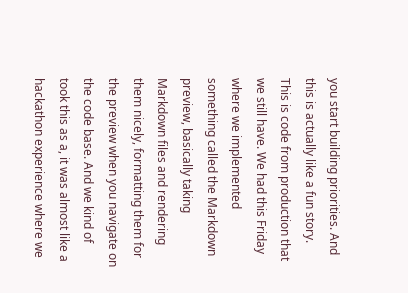you start building priorities. And this is actually like a fun story. This is code from production that we still have. We had this Friday where we implemented something called the Markdown preview, basically taking Markdown files and rendering them nicely, formatting them for the preview when you navigate on the code base. And we kind of took this as a, it was almost like a hackathon experience where we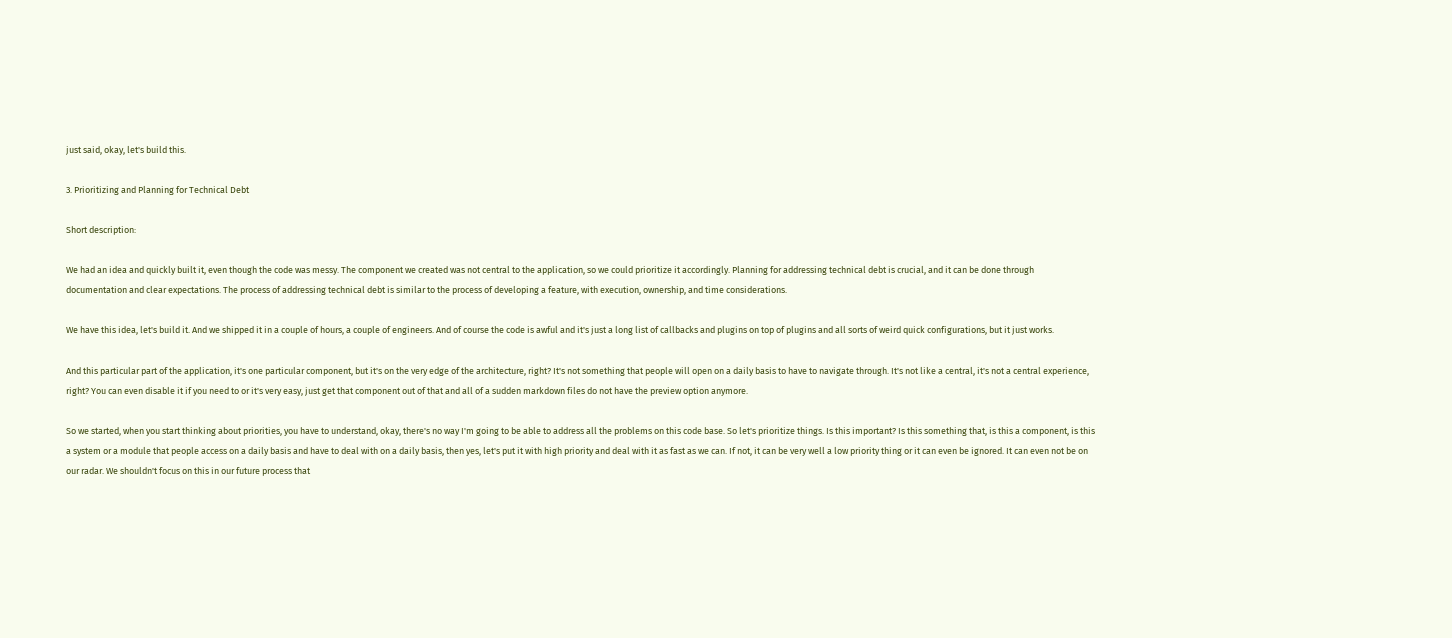just said, okay, let's build this.

3. Prioritizing and Planning for Technical Debt

Short description:

We had an idea and quickly built it, even though the code was messy. The component we created was not central to the application, so we could prioritize it accordingly. Planning for addressing technical debt is crucial, and it can be done through documentation and clear expectations. The process of addressing technical debt is similar to the process of developing a feature, with execution, ownership, and time considerations.

We have this idea, let's build it. And we shipped it in a couple of hours, a couple of engineers. And of course the code is awful and it's just a long list of callbacks and plugins on top of plugins and all sorts of weird quick configurations, but it just works.

And this particular part of the application, it's one particular component, but it's on the very edge of the architecture, right? It's not something that people will open on a daily basis to have to navigate through. It's not like a central, it's not a central experience, right? You can even disable it if you need to or it's very easy, just get that component out of that and all of a sudden markdown files do not have the preview option anymore.

So we started, when you start thinking about priorities, you have to understand, okay, there's no way I'm going to be able to address all the problems on this code base. So let's prioritize things. Is this important? Is this something that, is this a component, is this a system or a module that people access on a daily basis and have to deal with on a daily basis, then yes, let's put it with high priority and deal with it as fast as we can. If not, it can be very well a low priority thing or it can even be ignored. It can even not be on our radar. We shouldn't focus on this in our future process that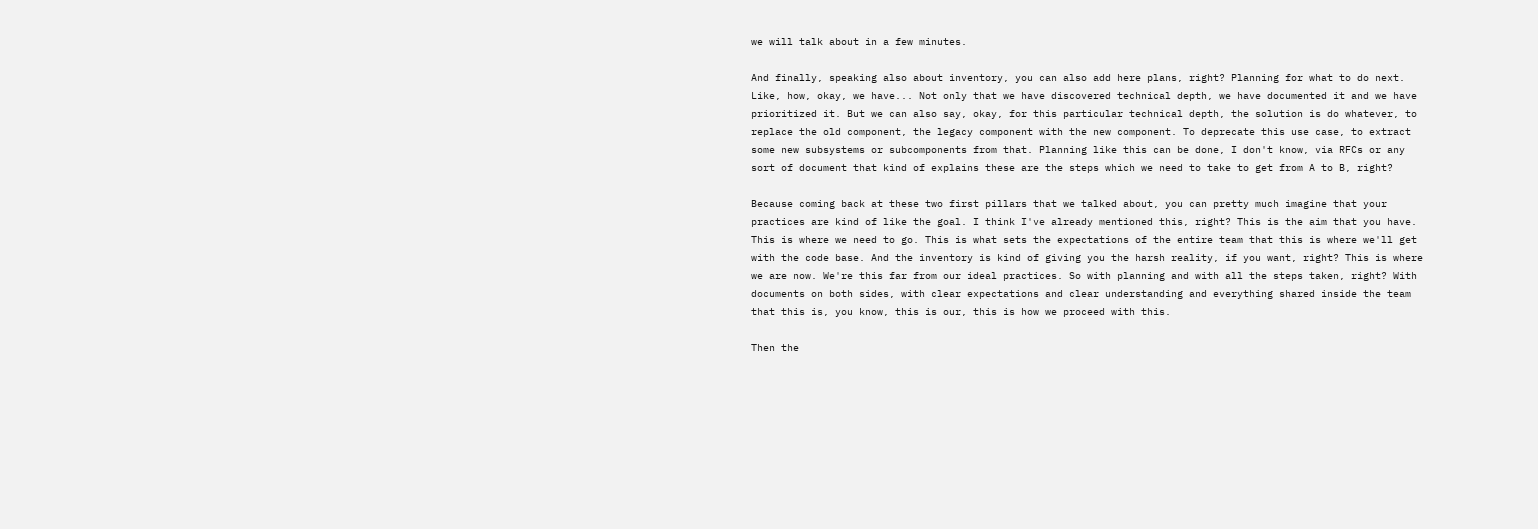we will talk about in a few minutes.

And finally, speaking also about inventory, you can also add here plans, right? Planning for what to do next. Like, how, okay, we have... Not only that we have discovered technical depth, we have documented it and we have prioritized it. But we can also say, okay, for this particular technical depth, the solution is do whatever, to replace the old component, the legacy component with the new component. To deprecate this use case, to extract some new subsystems or subcomponents from that. Planning like this can be done, I don't know, via RFCs or any sort of document that kind of explains these are the steps which we need to take to get from A to B, right?

Because coming back at these two first pillars that we talked about, you can pretty much imagine that your practices are kind of like the goal. I think I've already mentioned this, right? This is the aim that you have. This is where we need to go. This is what sets the expectations of the entire team that this is where we'll get with the code base. And the inventory is kind of giving you the harsh reality, if you want, right? This is where we are now. We're this far from our ideal practices. So with planning and with all the steps taken, right? With documents on both sides, with clear expectations and clear understanding and everything shared inside the team that this is, you know, this is our, this is how we proceed with this.

Then the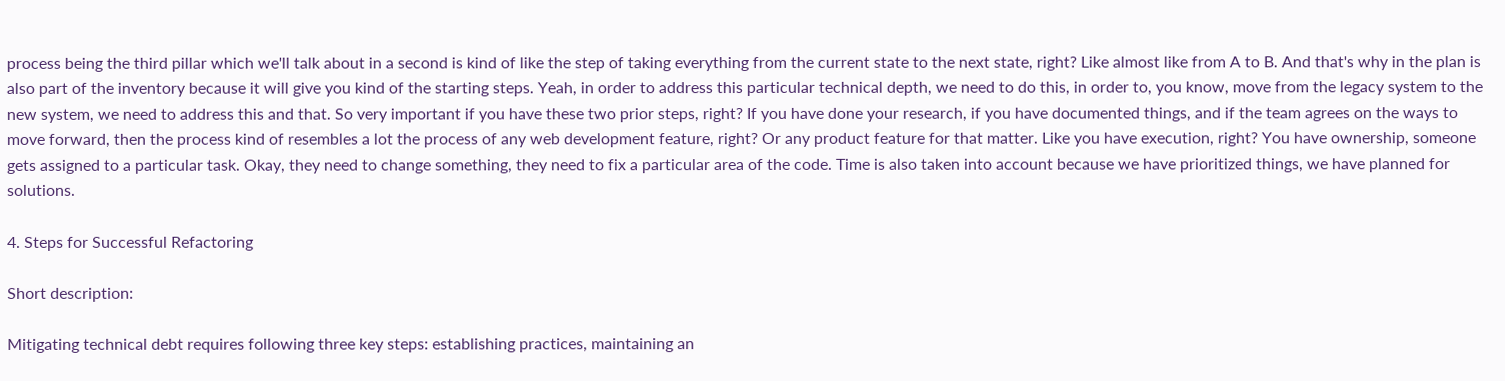process being the third pillar which we'll talk about in a second is kind of like the step of taking everything from the current state to the next state, right? Like almost like from A to B. And that's why in the plan is also part of the inventory because it will give you kind of the starting steps. Yeah, in order to address this particular technical depth, we need to do this, in order to, you know, move from the legacy system to the new system, we need to address this and that. So very important if you have these two prior steps, right? If you have done your research, if you have documented things, and if the team agrees on the ways to move forward, then the process kind of resembles a lot the process of any web development feature, right? Or any product feature for that matter. Like you have execution, right? You have ownership, someone gets assigned to a particular task. Okay, they need to change something, they need to fix a particular area of the code. Time is also taken into account because we have prioritized things, we have planned for solutions.

4. Steps for Successful Refactoring

Short description:

Mitigating technical debt requires following three key steps: establishing practices, maintaining an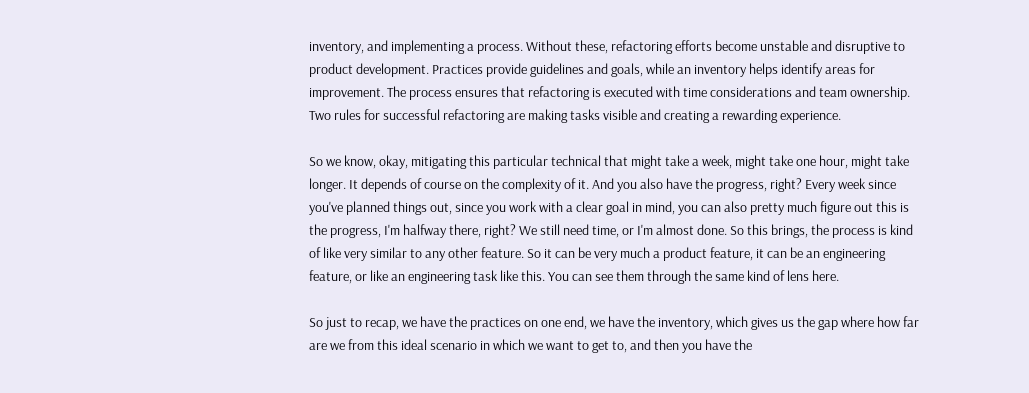inventory, and implementing a process. Without these, refactoring efforts become unstable and disruptive to product development. Practices provide guidelines and goals, while an inventory helps identify areas for improvement. The process ensures that refactoring is executed with time considerations and team ownership. Two rules for successful refactoring are making tasks visible and creating a rewarding experience.

So we know, okay, mitigating this particular technical that might take a week, might take one hour, might take longer. It depends of course on the complexity of it. And you also have the progress, right? Every week since you've planned things out, since you work with a clear goal in mind, you can also pretty much figure out this is the progress, I'm halfway there, right? We still need time, or I'm almost done. So this brings, the process is kind of like very similar to any other feature. So it can be very much a product feature, it can be an engineering feature, or like an engineering task like this. You can see them through the same kind of lens here.

So just to recap, we have the practices on one end, we have the inventory, which gives us the gap where how far are we from this ideal scenario in which we want to get to, and then you have the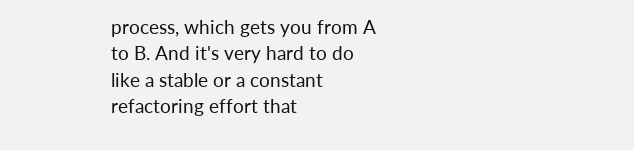process, which gets you from A to B. And it's very hard to do like a stable or a constant refactoring effort that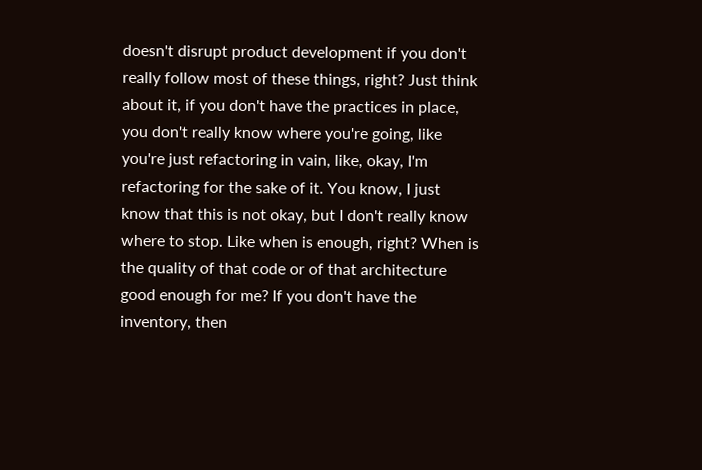doesn't disrupt product development if you don't really follow most of these things, right? Just think about it, if you don't have the practices in place, you don't really know where you're going, like you're just refactoring in vain, like, okay, I'm refactoring for the sake of it. You know, I just know that this is not okay, but I don't really know where to stop. Like when is enough, right? When is the quality of that code or of that architecture good enough for me? If you don't have the inventory, then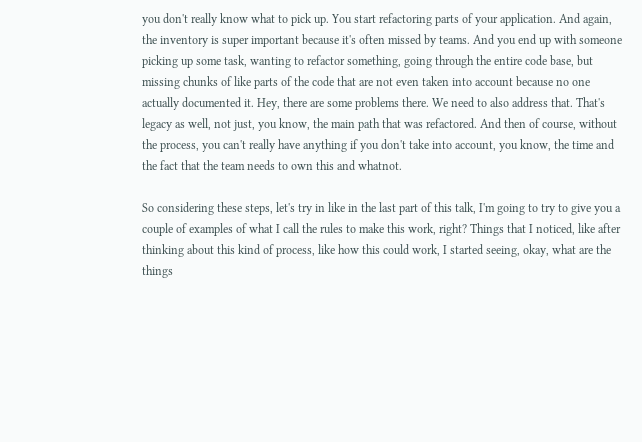you don't really know what to pick up. You start refactoring parts of your application. And again, the inventory is super important because it's often missed by teams. And you end up with someone picking up some task, wanting to refactor something, going through the entire code base, but missing chunks of like parts of the code that are not even taken into account because no one actually documented it. Hey, there are some problems there. We need to also address that. That's legacy as well, not just, you know, the main path that was refactored. And then of course, without the process, you can't really have anything if you don't take into account, you know, the time and the fact that the team needs to own this and whatnot.

So considering these steps, let's try in like in the last part of this talk, I'm going to try to give you a couple of examples of what I call the rules to make this work, right? Things that I noticed, like after thinking about this kind of process, like how this could work, I started seeing, okay, what are the things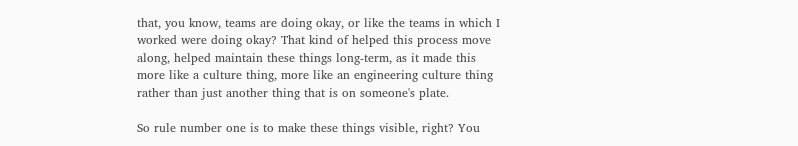that, you know, teams are doing okay, or like the teams in which I worked were doing okay? That kind of helped this process move along, helped maintain these things long-term, as it made this more like a culture thing, more like an engineering culture thing rather than just another thing that is on someone's plate.

So rule number one is to make these things visible, right? You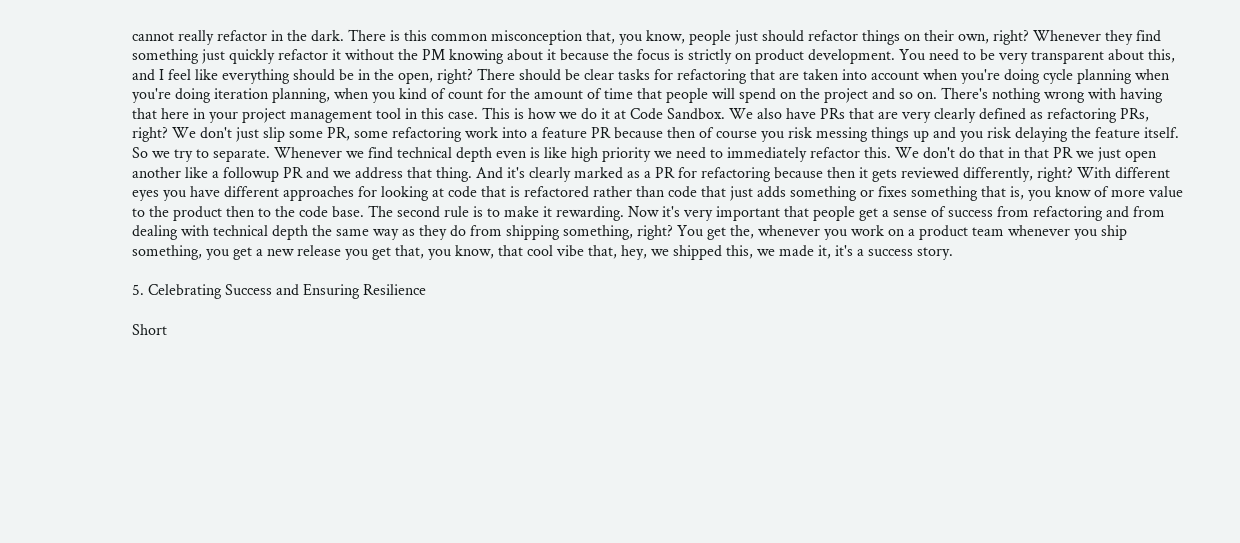cannot really refactor in the dark. There is this common misconception that, you know, people just should refactor things on their own, right? Whenever they find something just quickly refactor it without the PM knowing about it because the focus is strictly on product development. You need to be very transparent about this, and I feel like everything should be in the open, right? There should be clear tasks for refactoring that are taken into account when you're doing cycle planning when you're doing iteration planning, when you kind of count for the amount of time that people will spend on the project and so on. There's nothing wrong with having that here in your project management tool in this case. This is how we do it at Code Sandbox. We also have PRs that are very clearly defined as refactoring PRs, right? We don't just slip some PR, some refactoring work into a feature PR because then of course you risk messing things up and you risk delaying the feature itself. So we try to separate. Whenever we find technical depth even is like high priority we need to immediately refactor this. We don't do that in that PR we just open another like a followup PR and we address that thing. And it's clearly marked as a PR for refactoring because then it gets reviewed differently, right? With different eyes you have different approaches for looking at code that is refactored rather than code that just adds something or fixes something that is, you know of more value to the product then to the code base. The second rule is to make it rewarding. Now it's very important that people get a sense of success from refactoring and from dealing with technical depth the same way as they do from shipping something, right? You get the, whenever you work on a product team whenever you ship something, you get a new release you get that, you know, that cool vibe that, hey, we shipped this, we made it, it's a success story.

5. Celebrating Success and Ensuring Resilience

Short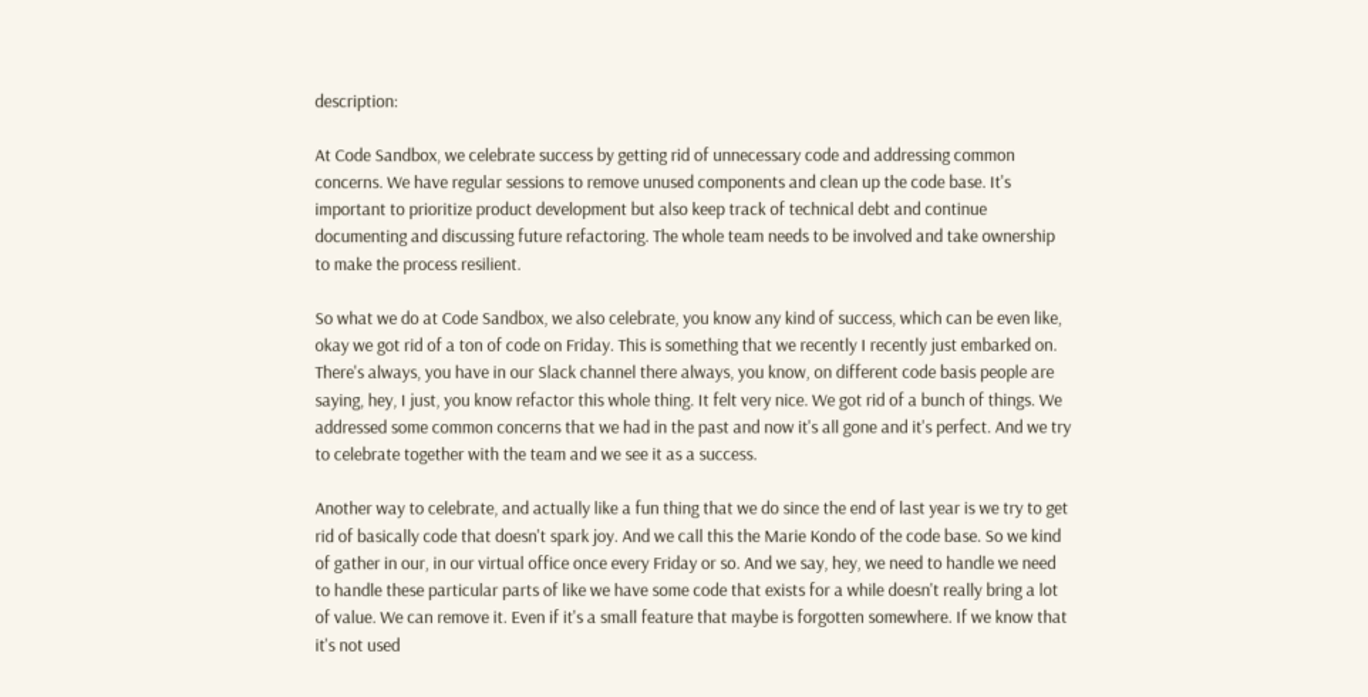description:

At Code Sandbox, we celebrate success by getting rid of unnecessary code and addressing common concerns. We have regular sessions to remove unused components and clean up the code base. It's important to prioritize product development but also keep track of technical debt and continue documenting and discussing future refactoring. The whole team needs to be involved and take ownership to make the process resilient.

So what we do at Code Sandbox, we also celebrate, you know any kind of success, which can be even like, okay we got rid of a ton of code on Friday. This is something that we recently I recently just embarked on. There's always, you have in our Slack channel there always, you know, on different code basis people are saying, hey, I just, you know refactor this whole thing. It felt very nice. We got rid of a bunch of things. We addressed some common concerns that we had in the past and now it's all gone and it's perfect. And we try to celebrate together with the team and we see it as a success.

Another way to celebrate, and actually like a fun thing that we do since the end of last year is we try to get rid of basically code that doesn't spark joy. And we call this the Marie Kondo of the code base. So we kind of gather in our, in our virtual office once every Friday or so. And we say, hey, we need to handle we need to handle these particular parts of like we have some code that exists for a while doesn't really bring a lot of value. We can remove it. Even if it's a small feature that maybe is forgotten somewhere. If we know that it's not used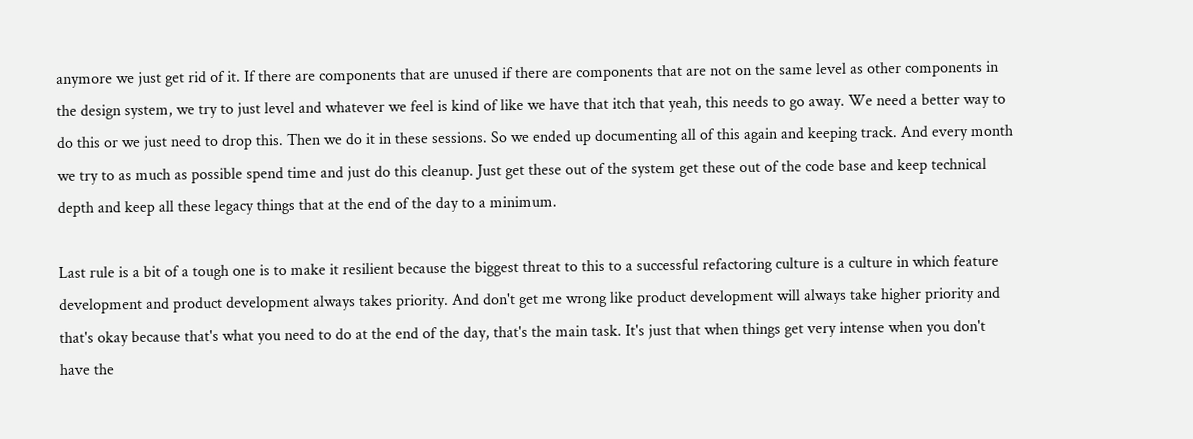anymore we just get rid of it. If there are components that are unused if there are components that are not on the same level as other components in the design system, we try to just level and whatever we feel is kind of like we have that itch that yeah, this needs to go away. We need a better way to do this or we just need to drop this. Then we do it in these sessions. So we ended up documenting all of this again and keeping track. And every month we try to as much as possible spend time and just do this cleanup. Just get these out of the system get these out of the code base and keep technical depth and keep all these legacy things that at the end of the day to a minimum.

Last rule is a bit of a tough one is to make it resilient because the biggest threat to this to a successful refactoring culture is a culture in which feature development and product development always takes priority. And don't get me wrong like product development will always take higher priority and that's okay because that's what you need to do at the end of the day, that's the main task. It's just that when things get very intense when you don't have the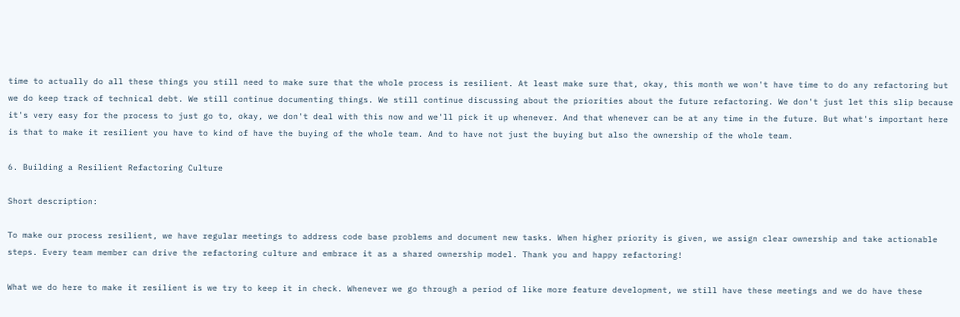time to actually do all these things you still need to make sure that the whole process is resilient. At least make sure that, okay, this month we won't have time to do any refactoring but we do keep track of technical debt. We still continue documenting things. We still continue discussing about the priorities about the future refactoring. We don't just let this slip because it's very easy for the process to just go to, okay, we don't deal with this now and we'll pick it up whenever. And that whenever can be at any time in the future. But what's important here is that to make it resilient you have to kind of have the buying of the whole team. And to have not just the buying but also the ownership of the whole team.

6. Building a Resilient Refactoring Culture

Short description:

To make our process resilient, we have regular meetings to address code base problems and document new tasks. When higher priority is given, we assign clear ownership and take actionable steps. Every team member can drive the refactoring culture and embrace it as a shared ownership model. Thank you and happy refactoring!

What we do here to make it resilient is we try to keep it in check. Whenever we go through a period of like more feature development, we still have these meetings and we do have these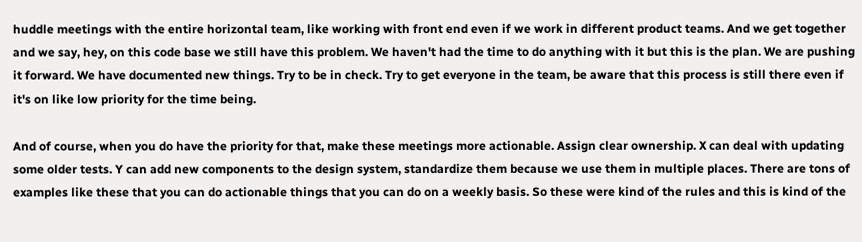huddle meetings with the entire horizontal team, like working with front end even if we work in different product teams. And we get together and we say, hey, on this code base we still have this problem. We haven't had the time to do anything with it but this is the plan. We are pushing it forward. We have documented new things. Try to be in check. Try to get everyone in the team, be aware that this process is still there even if it's on like low priority for the time being.

And of course, when you do have the priority for that, make these meetings more actionable. Assign clear ownership. X can deal with updating some older tests. Y can add new components to the design system, standardize them because we use them in multiple places. There are tons of examples like these that you can do actionable things that you can do on a weekly basis. So these were kind of the rules and this is kind of the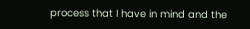process that I have in mind and the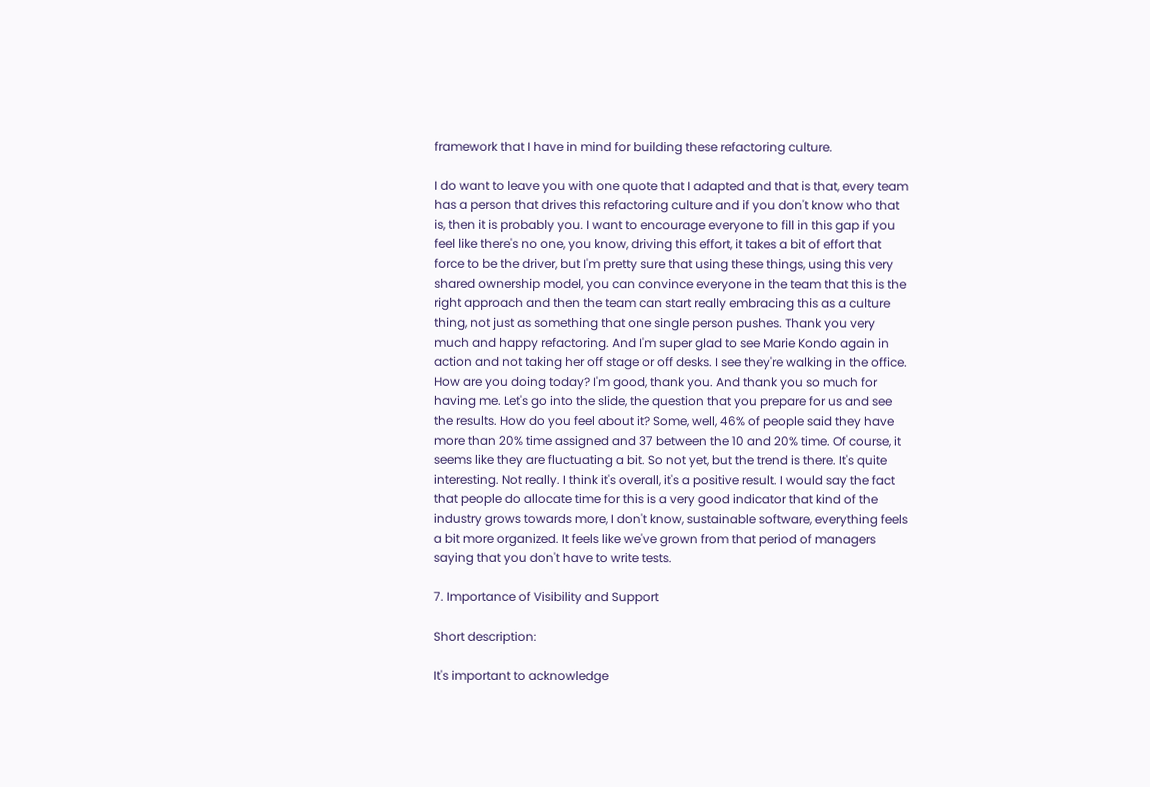framework that I have in mind for building these refactoring culture.

I do want to leave you with one quote that I adapted and that is that, every team has a person that drives this refactoring culture and if you don't know who that is, then it is probably you. I want to encourage everyone to fill in this gap if you feel like there's no one, you know, driving this effort, it takes a bit of effort that force to be the driver, but I'm pretty sure that using these things, using this very shared ownership model, you can convince everyone in the team that this is the right approach and then the team can start really embracing this as a culture thing, not just as something that one single person pushes. Thank you very much and happy refactoring. And I'm super glad to see Marie Kondo again in action and not taking her off stage or off desks. I see they're walking in the office. How are you doing today? I'm good, thank you. And thank you so much for having me. Let's go into the slide, the question that you prepare for us and see the results. How do you feel about it? Some, well, 46% of people said they have more than 20% time assigned and 37 between the 10 and 20% time. Of course, it seems like they are fluctuating a bit. So not yet, but the trend is there. It's quite interesting. Not really. I think it's overall, it's a positive result. I would say the fact that people do allocate time for this is a very good indicator that kind of the industry grows towards more, I don't know, sustainable software, everything feels a bit more organized. It feels like we've grown from that period of managers saying that you don't have to write tests.

7. Importance of Visibility and Support

Short description:

It's important to acknowledge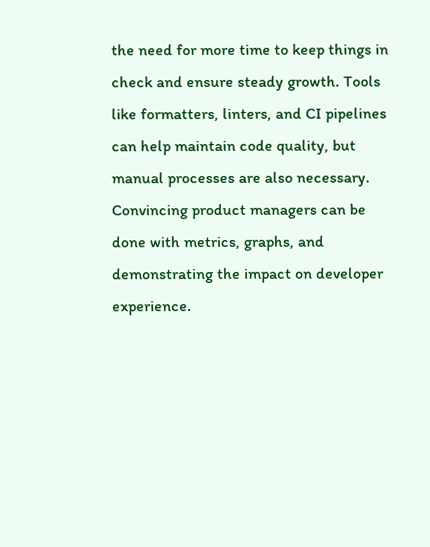the need for more time to keep things in check and ensure steady growth. Tools like formatters, linters, and CI pipelines can help maintain code quality, but manual processes are also necessary. Convincing product managers can be done with metrics, graphs, and demonstrating the impact on developer experience.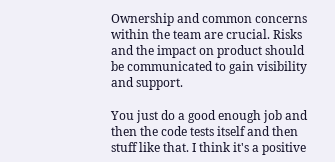Ownership and common concerns within the team are crucial. Risks and the impact on product should be communicated to gain visibility and support.

You just do a good enough job and then the code tests itself and then stuff like that. I think it's a positive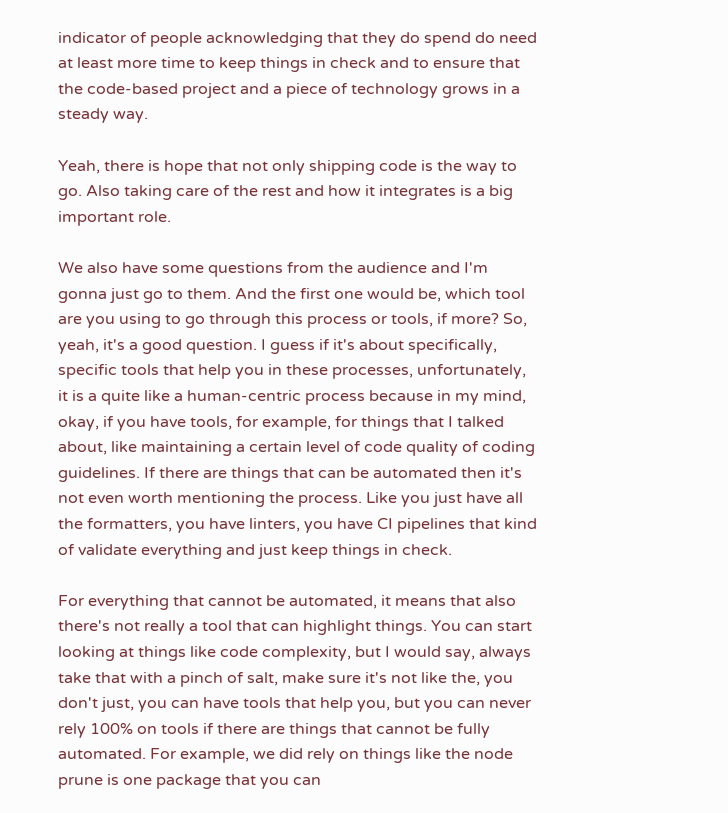indicator of people acknowledging that they do spend do need at least more time to keep things in check and to ensure that the code-based project and a piece of technology grows in a steady way.

Yeah, there is hope that not only shipping code is the way to go. Also taking care of the rest and how it integrates is a big important role.

We also have some questions from the audience and I'm gonna just go to them. And the first one would be, which tool are you using to go through this process or tools, if more? So, yeah, it's a good question. I guess if it's about specifically, specific tools that help you in these processes, unfortunately, it is a quite like a human-centric process because in my mind, okay, if you have tools, for example, for things that I talked about, like maintaining a certain level of code quality of coding guidelines. If there are things that can be automated then it's not even worth mentioning the process. Like you just have all the formatters, you have linters, you have CI pipelines that kind of validate everything and just keep things in check.

For everything that cannot be automated, it means that also there's not really a tool that can highlight things. You can start looking at things like code complexity, but I would say, always take that with a pinch of salt, make sure it's not like the, you don't just, you can have tools that help you, but you can never rely 100% on tools if there are things that cannot be fully automated. For example, we did rely on things like the node prune is one package that you can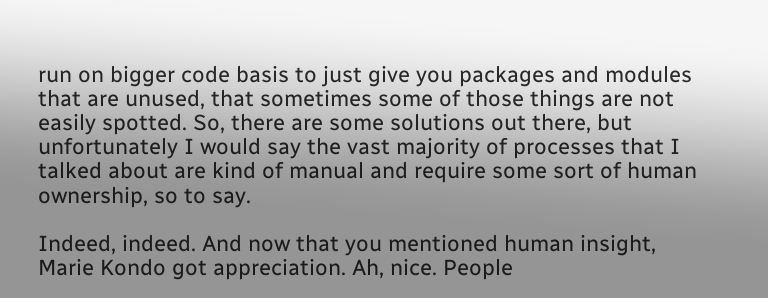run on bigger code basis to just give you packages and modules that are unused, that sometimes some of those things are not easily spotted. So, there are some solutions out there, but unfortunately I would say the vast majority of processes that I talked about are kind of manual and require some sort of human ownership, so to say.

Indeed, indeed. And now that you mentioned human insight, Marie Kondo got appreciation. Ah, nice. People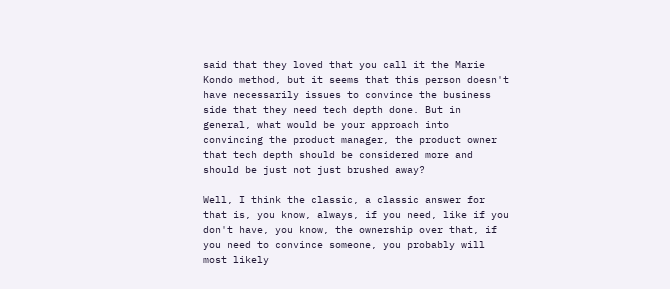said that they loved that you call it the Marie Kondo method, but it seems that this person doesn't have necessarily issues to convince the business side that they need tech depth done. But in general, what would be your approach into convincing the product manager, the product owner that tech depth should be considered more and should be just not just brushed away?

Well, I think the classic, a classic answer for that is, you know, always, if you need, like if you don't have, you know, the ownership over that, if you need to convince someone, you probably will most likely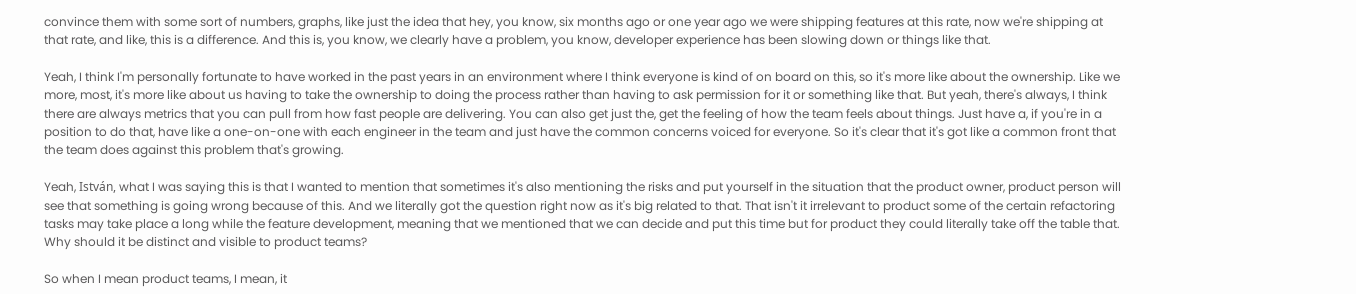convince them with some sort of numbers, graphs, like just the idea that hey, you know, six months ago or one year ago we were shipping features at this rate, now we're shipping at that rate, and like, this is a difference. And this is, you know, we clearly have a problem, you know, developer experience has been slowing down or things like that.

Yeah, I think I'm personally fortunate to have worked in the past years in an environment where I think everyone is kind of on board on this, so it's more like about the ownership. Like we more, most, it's more like about us having to take the ownership to doing the process rather than having to ask permission for it or something like that. But yeah, there's always, I think there are always metrics that you can pull from how fast people are delivering. You can also get just the, get the feeling of how the team feels about things. Just have a, if you're in a position to do that, have like a one-on-one with each engineer in the team and just have the common concerns voiced for everyone. So it's clear that it's got like a common front that the team does against this problem that's growing.

Yeah, István, what I was saying this is that I wanted to mention that sometimes it's also mentioning the risks and put yourself in the situation that the product owner, product person will see that something is going wrong because of this. And we literally got the question right now as it's big related to that. That isn't it irrelevant to product some of the certain refactoring tasks may take place a long while the feature development, meaning that we mentioned that we can decide and put this time but for product they could literally take off the table that. Why should it be distinct and visible to product teams?

So when I mean product teams, I mean, it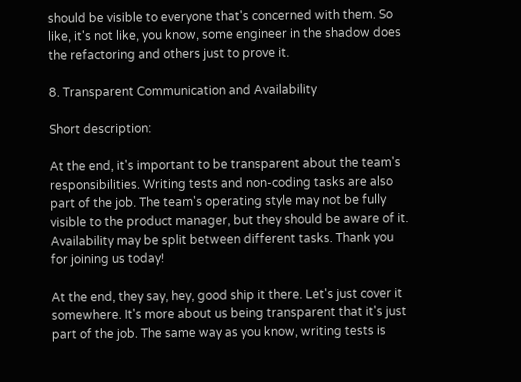should be visible to everyone that's concerned with them. So like, it's not like, you know, some engineer in the shadow does the refactoring and others just to prove it.

8. Transparent Communication and Availability

Short description:

At the end, it's important to be transparent about the team's responsibilities. Writing tests and non-coding tasks are also part of the job. The team's operating style may not be fully visible to the product manager, but they should be aware of it. Availability may be split between different tasks. Thank you for joining us today!

At the end, they say, hey, good ship it there. Let's just cover it somewhere. It's more about us being transparent that it's just part of the job. The same way as you know, writing tests is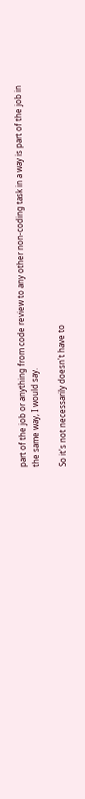part of the job or anything from code review to any other non-coding task in a way is part of the job in the same way, I would say.

So it's not necessarily doesn't have to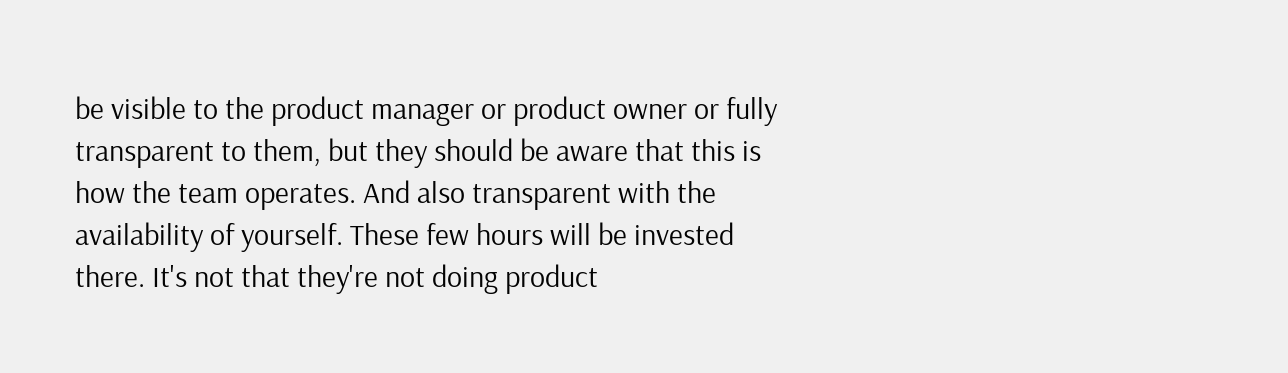be visible to the product manager or product owner or fully transparent to them, but they should be aware that this is how the team operates. And also transparent with the availability of yourself. These few hours will be invested there. It's not that they're not doing product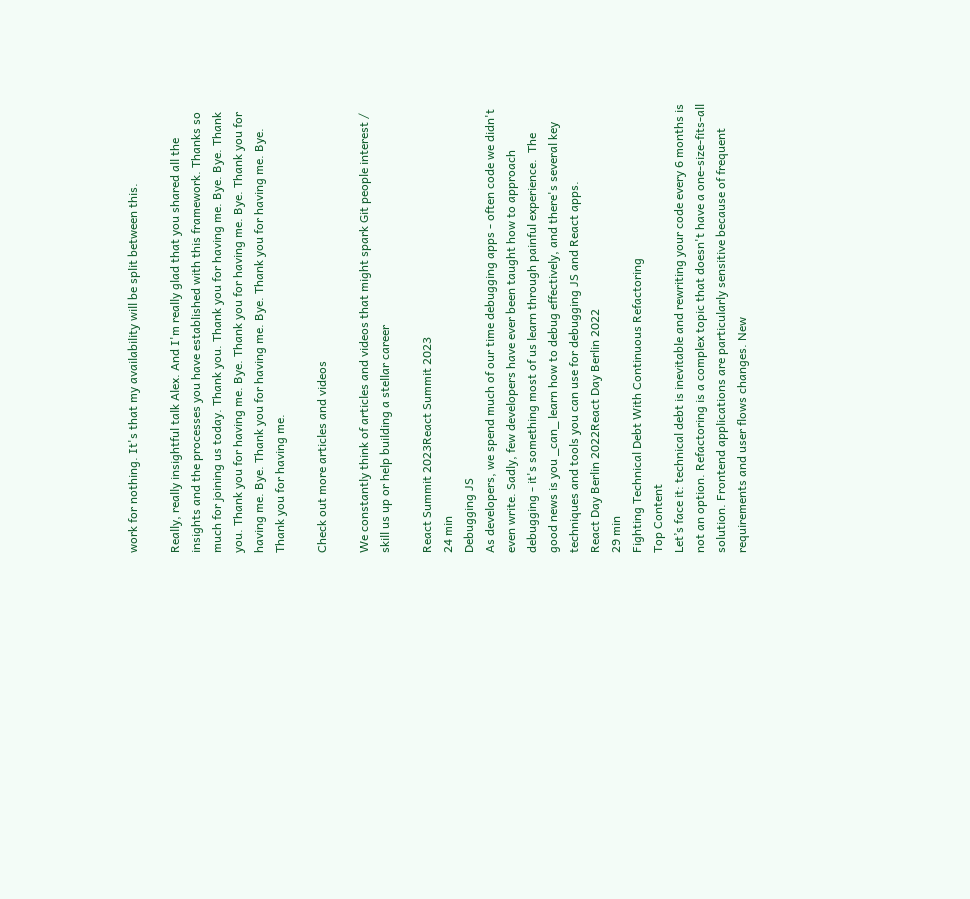work for nothing. It's that my availability will be split between this.

Really, really insightful talk Alex. And I'm really glad that you shared all the insights and the processes you have established with this framework. Thanks so much for joining us today. Thank you. Thank you for having me. Bye. Bye. Thank you. Thank you for having me. Bye. Thank you for having me. Bye. Thank you for having me. Bye. Thank you for having me. Bye. Thank you for having me. Bye. Thank you for having me.

Check out more articles and videos

We constantly think of articles and videos that might spark Git people interest / skill us up or help building a stellar career

React Summit 2023React Summit 2023
24 min
Debugging JS
As developers, we spend much of our time debugging apps - often code we didn't even write. Sadly, few developers have ever been taught how to approach debugging - it's something most of us learn through painful experience.  The good news is you _can_ learn how to debug effectively, and there's several key techniques and tools you can use for debugging JS and React apps.
React Day Berlin 2022React Day Berlin 2022
29 min
Fighting Technical Debt With Continuous Refactoring
Top Content
Let’s face it: technical debt is inevitable and rewriting your code every 6 months is not an option. Refactoring is a complex topic that doesn't have a one-size-fits-all solution. Frontend applications are particularly sensitive because of frequent requirements and user flows changes. New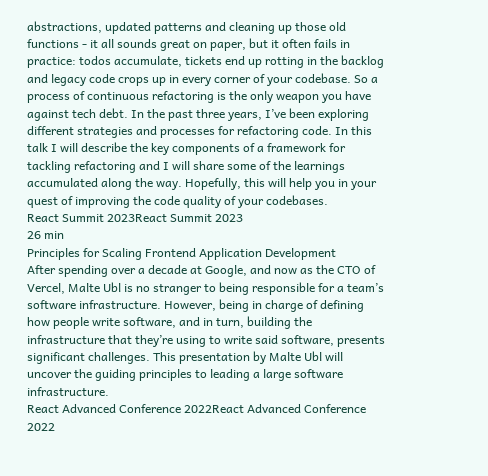abstractions, updated patterns and cleaning up those old functions - it all sounds great on paper, but it often fails in practice: todos accumulate, tickets end up rotting in the backlog and legacy code crops up in every corner of your codebase. So a process of continuous refactoring is the only weapon you have against tech debt. In the past three years, I’ve been exploring different strategies and processes for refactoring code. In this talk I will describe the key components of a framework for tackling refactoring and I will share some of the learnings accumulated along the way. Hopefully, this will help you in your quest of improving the code quality of your codebases.
React Summit 2023React Summit 2023
26 min
Principles for Scaling Frontend Application Development
After spending over a decade at Google, and now as the CTO of Vercel, Malte Ubl is no stranger to being responsible for a team’s software infrastructure. However, being in charge of defining how people write software, and in turn, building the infrastructure that they’re using to write said software, presents significant challenges. This presentation by Malte Ubl will uncover the guiding principles to leading a large software infrastructure.
React Advanced Conference 2022React Advanced Conference 2022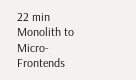22 min
Monolith to Micro-Frontends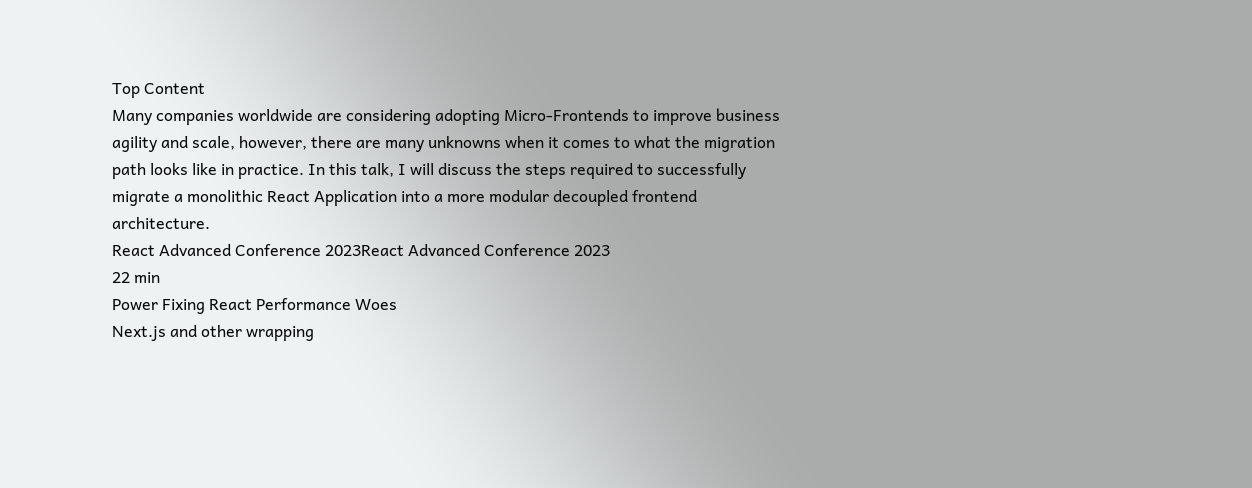Top Content
Many companies worldwide are considering adopting Micro-Frontends to improve business agility and scale, however, there are many unknowns when it comes to what the migration path looks like in practice. In this talk, I will discuss the steps required to successfully migrate a monolithic React Application into a more modular decoupled frontend architecture.
React Advanced Conference 2023React Advanced Conference 2023
22 min
Power Fixing React Performance Woes
Next.js and other wrapping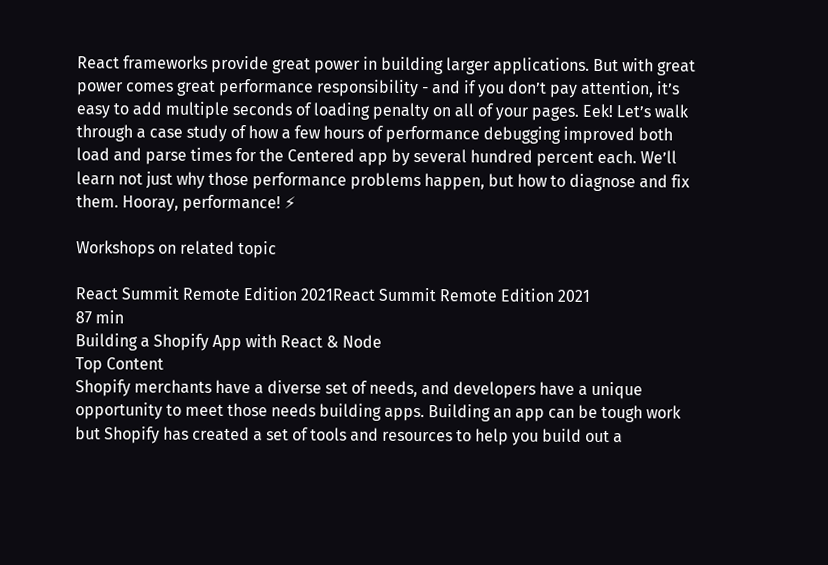React frameworks provide great power in building larger applications. But with great power comes great performance responsibility - and if you don’t pay attention, it’s easy to add multiple seconds of loading penalty on all of your pages. Eek! Let’s walk through a case study of how a few hours of performance debugging improved both load and parse times for the Centered app by several hundred percent each. We’ll learn not just why those performance problems happen, but how to diagnose and fix them. Hooray, performance! ⚡

Workshops on related topic

React Summit Remote Edition 2021React Summit Remote Edition 2021
87 min
Building a Shopify App with React & Node
Top Content
Shopify merchants have a diverse set of needs, and developers have a unique opportunity to meet those needs building apps. Building an app can be tough work but Shopify has created a set of tools and resources to help you build out a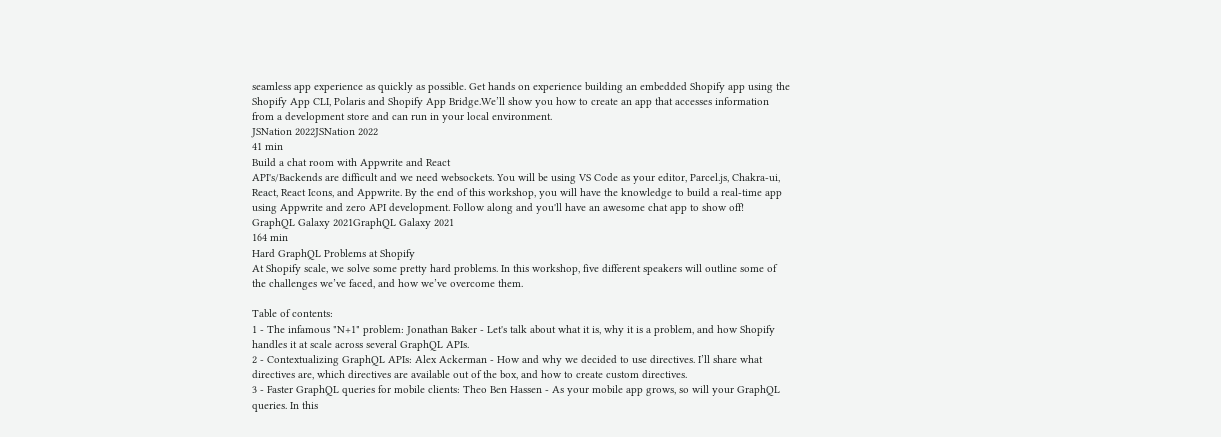seamless app experience as quickly as possible. Get hands on experience building an embedded Shopify app using the Shopify App CLI, Polaris and Shopify App Bridge.We’ll show you how to create an app that accesses information from a development store and can run in your local environment.
JSNation 2022JSNation 2022
41 min
Build a chat room with Appwrite and React
API's/Backends are difficult and we need websockets. You will be using VS Code as your editor, Parcel.js, Chakra-ui, React, React Icons, and Appwrite. By the end of this workshop, you will have the knowledge to build a real-time app using Appwrite and zero API development. Follow along and you'll have an awesome chat app to show off!
GraphQL Galaxy 2021GraphQL Galaxy 2021
164 min
Hard GraphQL Problems at Shopify
At Shopify scale, we solve some pretty hard problems. In this workshop, five different speakers will outline some of the challenges we’ve faced, and how we’ve overcome them.

Table of contents:
1 - The infamous "N+1" problem: Jonathan Baker - Let's talk about what it is, why it is a problem, and how Shopify handles it at scale across several GraphQL APIs.
2 - Contextualizing GraphQL APIs: Alex Ackerman - How and why we decided to use directives. I’ll share what directives are, which directives are available out of the box, and how to create custom directives.
3 - Faster GraphQL queries for mobile clients: Theo Ben Hassen - As your mobile app grows, so will your GraphQL queries. In this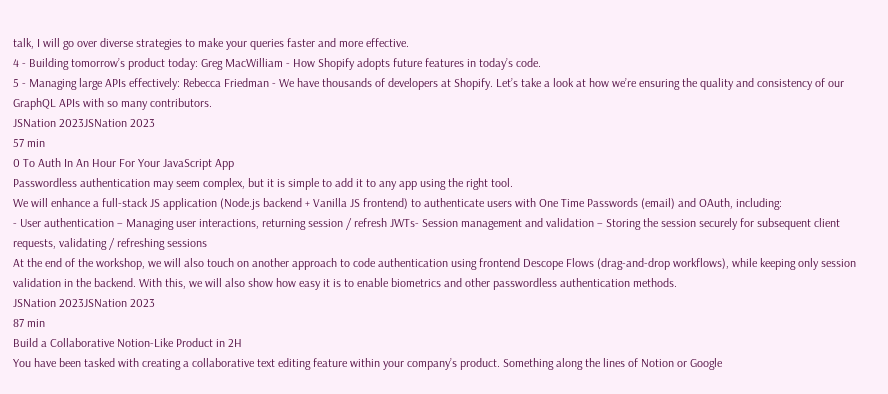talk, I will go over diverse strategies to make your queries faster and more effective.
4 - Building tomorrow’s product today: Greg MacWilliam - How Shopify adopts future features in today’s code.
5 - Managing large APIs effectively: Rebecca Friedman - We have thousands of developers at Shopify. Let’s take a look at how we’re ensuring the quality and consistency of our GraphQL APIs with so many contributors.
JSNation 2023JSNation 2023
57 min
0 To Auth In An Hour For Your JavaScript App
Passwordless authentication may seem complex, but it is simple to add it to any app using the right tool.
We will enhance a full-stack JS application (Node.js backend + Vanilla JS frontend) to authenticate users with One Time Passwords (email) and OAuth, including:
- User authentication – Managing user interactions, returning session / refresh JWTs- Session management and validation – Storing the session securely for subsequent client requests, validating / refreshing sessions
At the end of the workshop, we will also touch on another approach to code authentication using frontend Descope Flows (drag-and-drop workflows), while keeping only session validation in the backend. With this, we will also show how easy it is to enable biometrics and other passwordless authentication methods.
JSNation 2023JSNation 2023
87 min
Build a Collaborative Notion-Like Product in 2H
You have been tasked with creating a collaborative text editing feature within your company’s product. Something along the lines of Notion or Google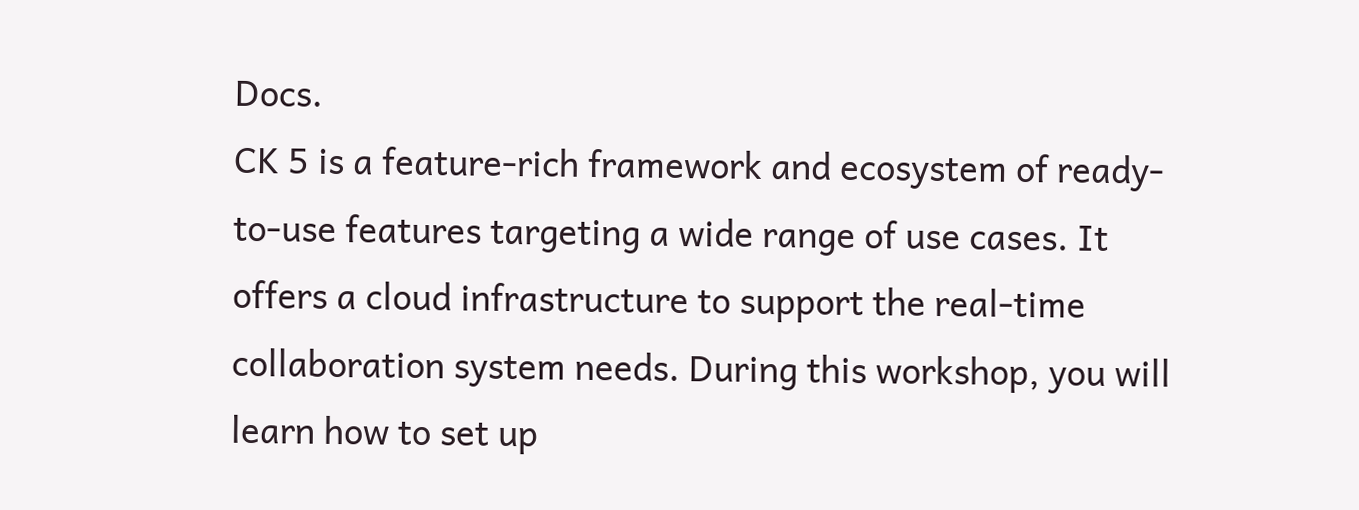Docs.
CK 5 is a feature-rich framework and ecosystem of ready-to-use features targeting a wide range of use cases. It offers a cloud infrastructure to support the real-time collaboration system needs. During this workshop, you will learn how to set up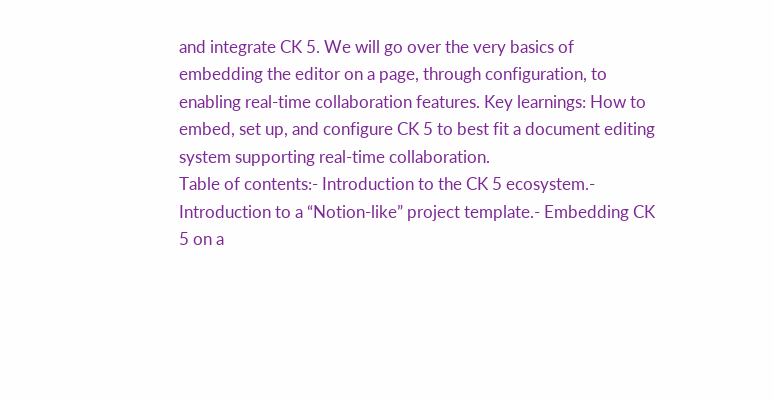and integrate CK 5. We will go over the very basics of embedding the editor on a page, through configuration, to enabling real-time collaboration features. Key learnings: How to embed, set up, and configure CK 5 to best fit a document editing system supporting real-time collaboration.
Table of contents:- Introduction to the CK 5 ecosystem.- Introduction to a “Notion-like” project template.- Embedding CK 5 on a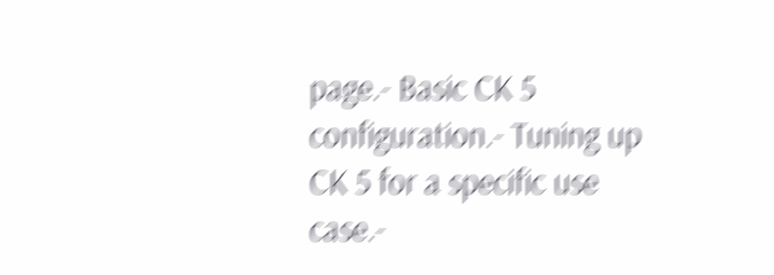page.- Basic CK 5 configuration.- Tuning up CK 5 for a specific use case.-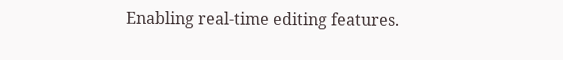Enabling real-time editing features.